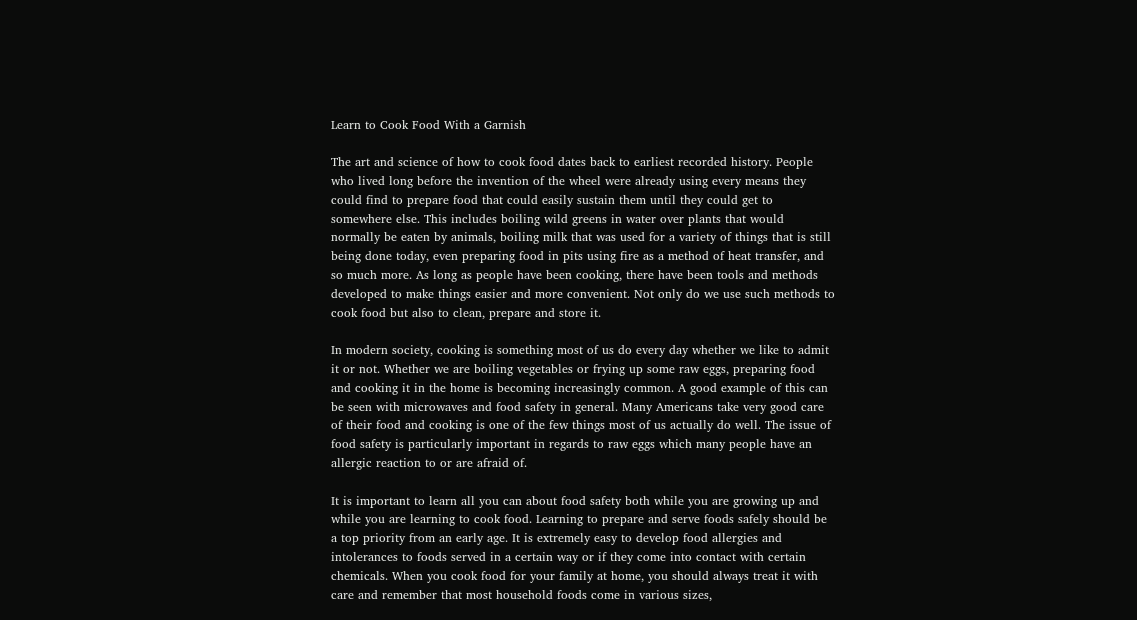Learn to Cook Food With a Garnish

The art and science of how to cook food dates back to earliest recorded history. People who lived long before the invention of the wheel were already using every means they could find to prepare food that could easily sustain them until they could get to somewhere else. This includes boiling wild greens in water over plants that would normally be eaten by animals, boiling milk that was used for a variety of things that is still being done today, even preparing food in pits using fire as a method of heat transfer, and so much more. As long as people have been cooking, there have been tools and methods developed to make things easier and more convenient. Not only do we use such methods to cook food but also to clean, prepare and store it.

In modern society, cooking is something most of us do every day whether we like to admit it or not. Whether we are boiling vegetables or frying up some raw eggs, preparing food and cooking it in the home is becoming increasingly common. A good example of this can be seen with microwaves and food safety in general. Many Americans take very good care of their food and cooking is one of the few things most of us actually do well. The issue of food safety is particularly important in regards to raw eggs which many people have an allergic reaction to or are afraid of.

It is important to learn all you can about food safety both while you are growing up and while you are learning to cook food. Learning to prepare and serve foods safely should be a top priority from an early age. It is extremely easy to develop food allergies and intolerances to foods served in a certain way or if they come into contact with certain chemicals. When you cook food for your family at home, you should always treat it with care and remember that most household foods come in various sizes,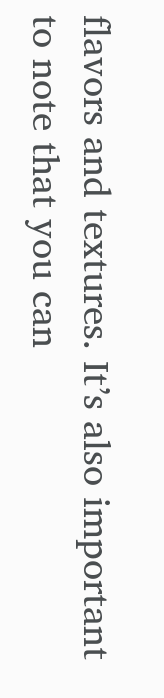flavors and textures. It’s also important to note that you can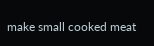make small cooked meat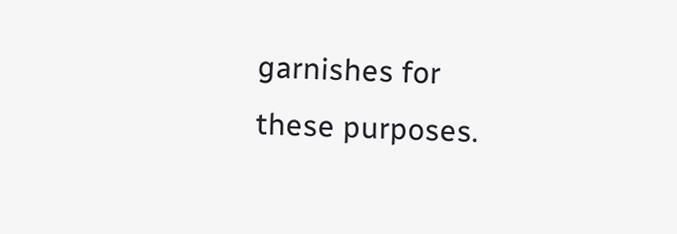garnishes for these purposes.